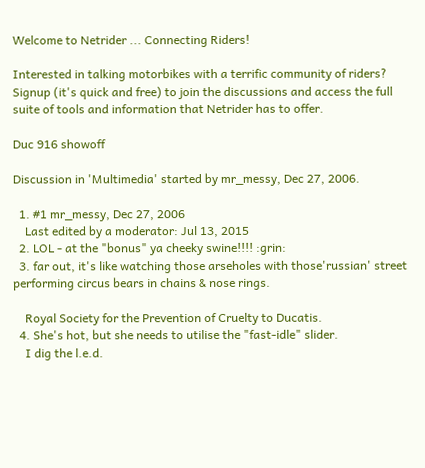Welcome to Netrider ... Connecting Riders!

Interested in talking motorbikes with a terrific community of riders?
Signup (it's quick and free) to join the discussions and access the full suite of tools and information that Netrider has to offer.

Duc 916 showoff

Discussion in 'Multimedia' started by mr_messy, Dec 27, 2006.

  1. #1 mr_messy, Dec 27, 2006
    Last edited by a moderator: Jul 13, 2015
  2. LOL - at the "bonus" ya cheeky swine!!!! :grin:
  3. far out, it's like watching those arseholes with those'russian' street performing circus bears in chains & nose rings.

    Royal Society for the Prevention of Cruelty to Ducatis.
  4. She's hot, but she needs to utilise the "fast-idle" slider.
    I dig the l.e.d.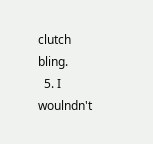clutch bling.
  5. I woulndn't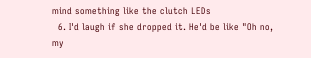mind something like the clutch LEDs
  6. I'd laugh if she dropped it. He'd be like "Oh no, my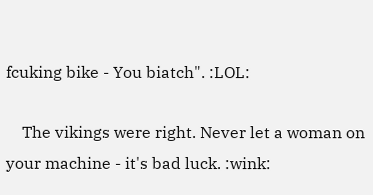fcuking bike - You biatch". :LOL:

    The vikings were right. Never let a woman on your machine - it's bad luck. :wink: